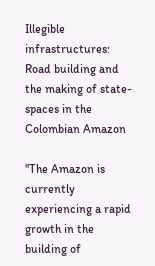Illegible infrastructures: Road building and the making of state-spaces in the Colombian Amazon

"The Amazon is currently experiencing a rapid growth in the building of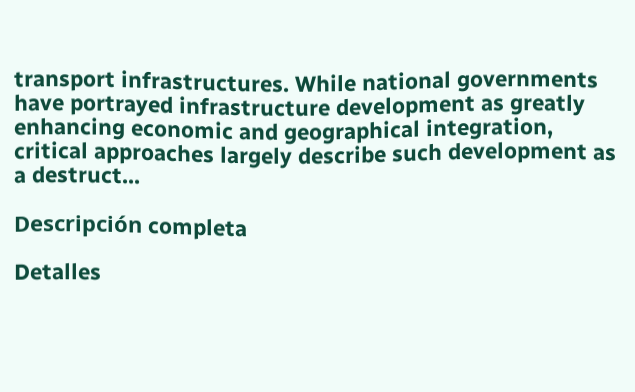transport infrastructures. While national governments have portrayed infrastructure development as greatly enhancing economic and geographical integration, critical approaches largely describe such development as a destruct...

Descripción completa

Detalles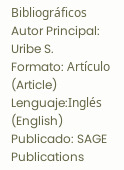Bibliográficos
Autor Principal: Uribe S.
Formato: Artículo (Article)
Lenguaje:Inglés (English)
Publicado: SAGE Publications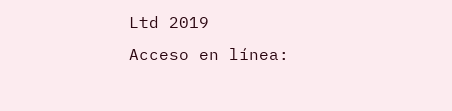Ltd 2019
Acceso en línea: